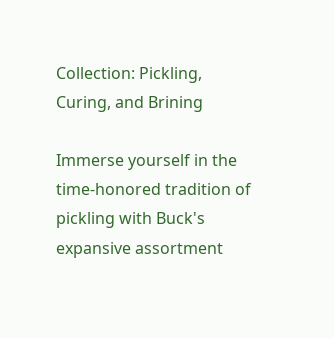Collection: Pickling, Curing, and Brining

Immerse yourself in the time-honored tradition of pickling with Buck's expansive assortment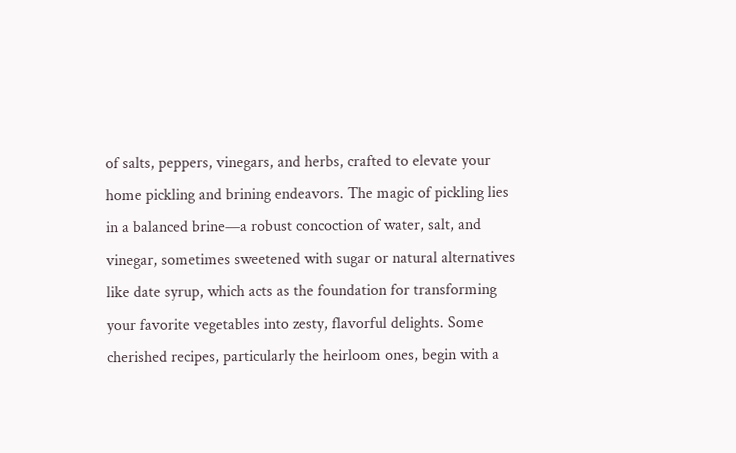of salts, peppers, vinegars, and herbs, crafted to elevate your home pickling and brining endeavors. The magic of pickling lies in a balanced brine—a robust concoction of water, salt, and vinegar, sometimes sweetened with sugar or natural alternatives like date syrup, which acts as the foundation for transforming your favorite vegetables into zesty, flavorful delights. Some cherished recipes, particularly the heirloom ones, begin with a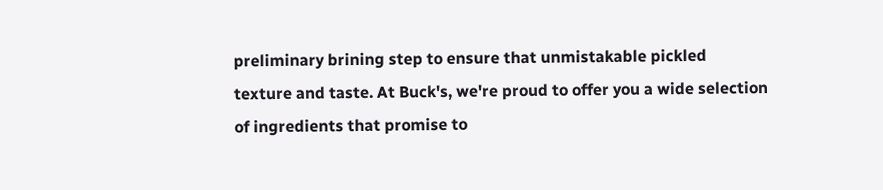preliminary brining step to ensure that unmistakable pickled texture and taste. At Buck's, we're proud to offer you a wide selection of ingredients that promise to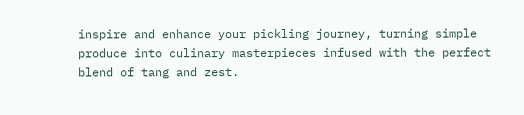inspire and enhance your pickling journey, turning simple produce into culinary masterpieces infused with the perfect blend of tang and zest.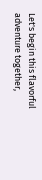Let's begin this flavorful adventure together,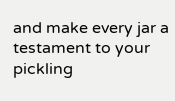and make every jar a testament to your pickling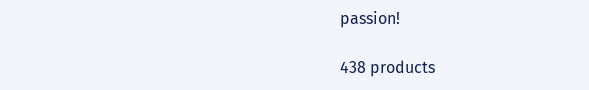passion!

438 products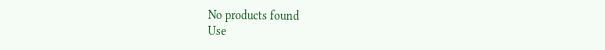No products found
Use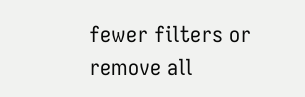fewer filters or remove all